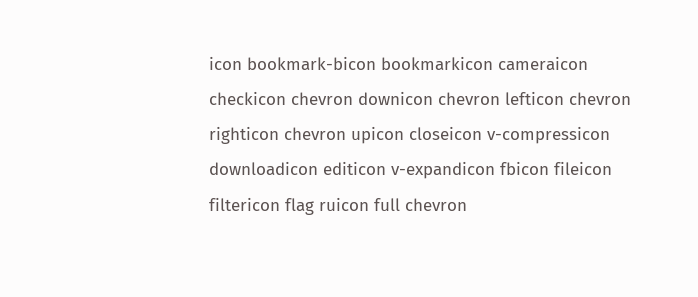icon bookmark-bicon bookmarkicon cameraicon checkicon chevron downicon chevron lefticon chevron righticon chevron upicon closeicon v-compressicon downloadicon editicon v-expandicon fbicon fileicon filtericon flag ruicon full chevron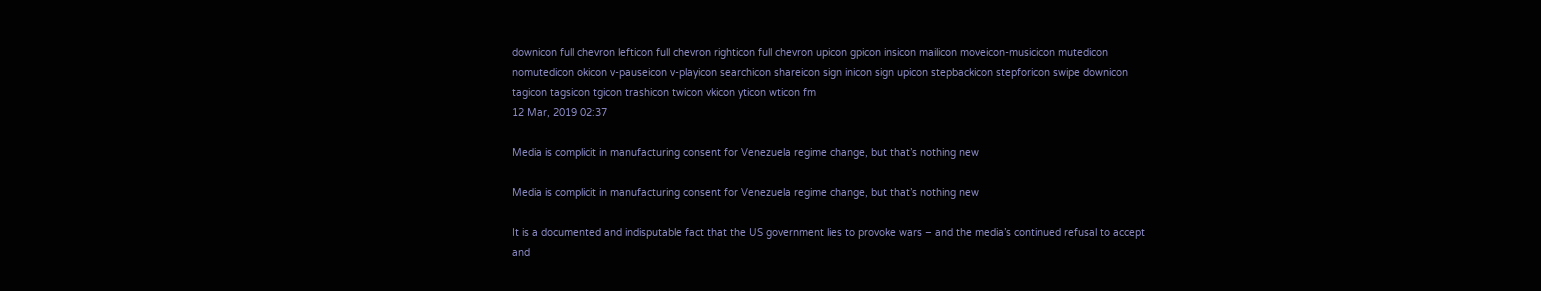downicon full chevron lefticon full chevron righticon full chevron upicon gpicon insicon mailicon moveicon-musicicon mutedicon nomutedicon okicon v-pauseicon v-playicon searchicon shareicon sign inicon sign upicon stepbackicon stepforicon swipe downicon tagicon tagsicon tgicon trashicon twicon vkicon yticon wticon fm
12 Mar, 2019 02:37

Media is complicit in manufacturing consent for Venezuela regime change, but that’s nothing new

Media is complicit in manufacturing consent for Venezuela regime change, but that’s nothing new

It is a documented and indisputable fact that the US government lies to provoke wars – and the media’s continued refusal to accept and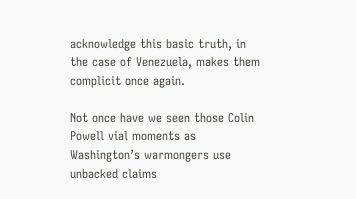acknowledge this basic truth, in the case of Venezuela, makes them complicit once again.

Not once have we seen those Colin Powell vial moments as Washington’s warmongers use unbacked claims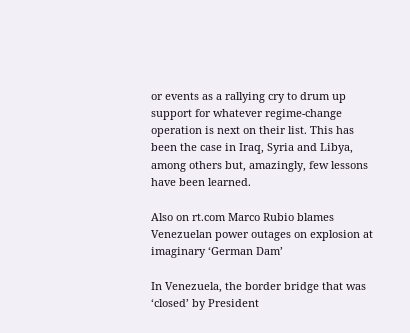or events as a rallying cry to drum up support for whatever regime-change operation is next on their list. This has been the case in Iraq, Syria and Libya, among others but, amazingly, few lessons have been learned.

Also on rt.com Marco Rubio blames Venezuelan power outages on explosion at imaginary ‘German Dam’

In Venezuela, the border bridge that was ‘closed’ by President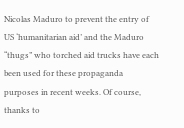Nicolas Maduro to prevent the entry of US ‘humanitarian aid’ and the Maduro “thugs” who torched aid trucks have each been used for these propaganda purposes in recent weeks. Of course, thanks to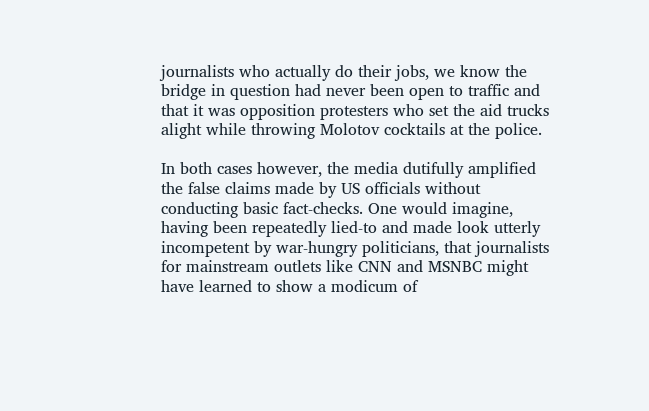journalists who actually do their jobs, we know the bridge in question had never been open to traffic and that it was opposition protesters who set the aid trucks alight while throwing Molotov cocktails at the police.

In both cases however, the media dutifully amplified the false claims made by US officials without conducting basic fact-checks. One would imagine, having been repeatedly lied-to and made look utterly incompetent by war-hungry politicians, that journalists for mainstream outlets like CNN and MSNBC might have learned to show a modicum of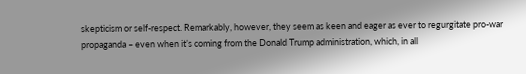skepticism or self-respect. Remarkably, however, they seem as keen and eager as ever to regurgitate pro-war propaganda – even when it’s coming from the Donald Trump administration, which, in all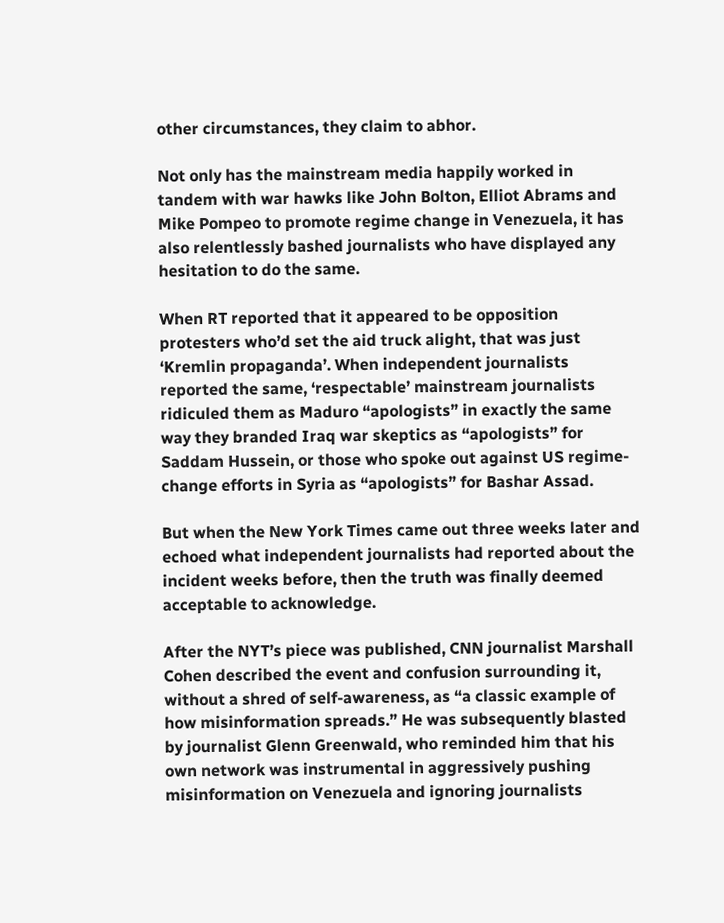other circumstances, they claim to abhor.

Not only has the mainstream media happily worked in tandem with war hawks like John Bolton, Elliot Abrams and Mike Pompeo to promote regime change in Venezuela, it has also relentlessly bashed journalists who have displayed any hesitation to do the same.

When RT reported that it appeared to be opposition protesters who’d set the aid truck alight, that was just ‘Kremlin propaganda’. When independent journalists reported the same, ‘respectable’ mainstream journalists ridiculed them as Maduro “apologists” in exactly the same way they branded Iraq war skeptics as “apologists” for Saddam Hussein, or those who spoke out against US regime-change efforts in Syria as “apologists” for Bashar Assad.

But when the New York Times came out three weeks later and echoed what independent journalists had reported about the incident weeks before, then the truth was finally deemed acceptable to acknowledge.

After the NYT’s piece was published, CNN journalist Marshall Cohen described the event and confusion surrounding it, without a shred of self-awareness, as “a classic example of how misinformation spreads.” He was subsequently blasted by journalist Glenn Greenwald, who reminded him that his own network was instrumental in aggressively pushing misinformation on Venezuela and ignoring journalists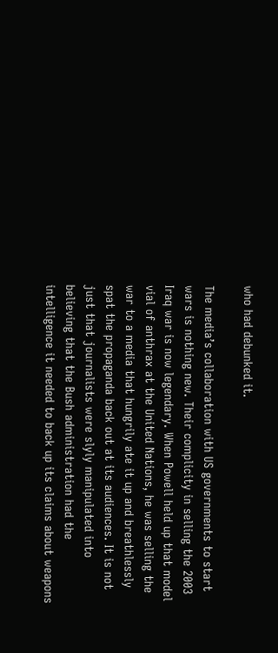who had debunked it.

The media’s collaboration with US governments to start wars is nothing new. Their complicity in selling the 2003 Iraq war is now legendary. When Powell held up that model vial of anthrax at the United Nations, he was selling the war to a media that hungrily ate it up and breathlessly spat the propaganda back out at its audiences. It is not just that journalists were slyly manipulated into believing that the Bush administration had the intelligence it needed to back up its claims about weapons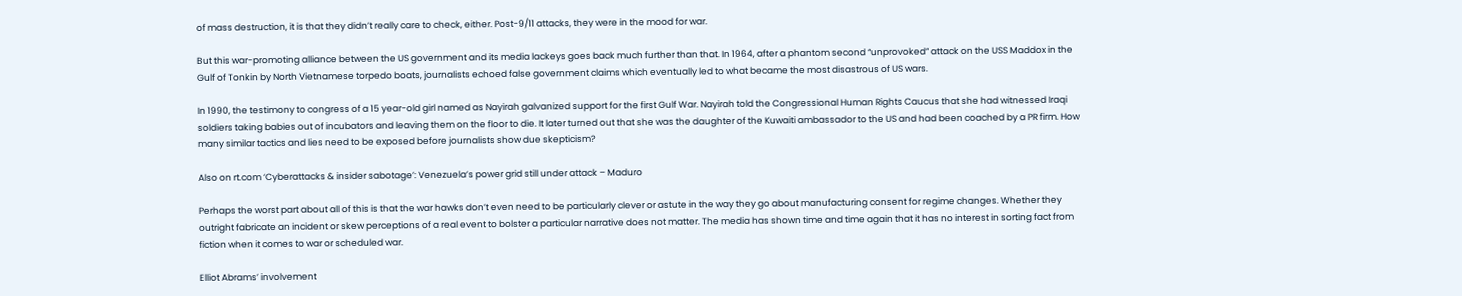of mass destruction, it is that they didn’t really care to check, either. Post-9/11 attacks, they were in the mood for war.

But this war-promoting alliance between the US government and its media lackeys goes back much further than that. In 1964, after a phantom second “unprovoked” attack on the USS Maddox in the Gulf of Tonkin by North Vietnamese torpedo boats, journalists echoed false government claims which eventually led to what became the most disastrous of US wars.

In 1990, the testimony to congress of a 15 year-old girl named as Nayirah galvanized support for the first Gulf War. Nayirah told the Congressional Human Rights Caucus that she had witnessed Iraqi soldiers taking babies out of incubators and leaving them on the floor to die. It later turned out that she was the daughter of the Kuwaiti ambassador to the US and had been coached by a PR firm. How many similar tactics and lies need to be exposed before journalists show due skepticism?

Also on rt.com ‘Cyberattacks & insider sabotage’: Venezuela’s power grid still under attack – Maduro

Perhaps the worst part about all of this is that the war hawks don’t even need to be particularly clever or astute in the way they go about manufacturing consent for regime changes. Whether they outright fabricate an incident or skew perceptions of a real event to bolster a particular narrative does not matter. The media has shown time and time again that it has no interest in sorting fact from fiction when it comes to war or scheduled war.

Elliot Abrams’ involvement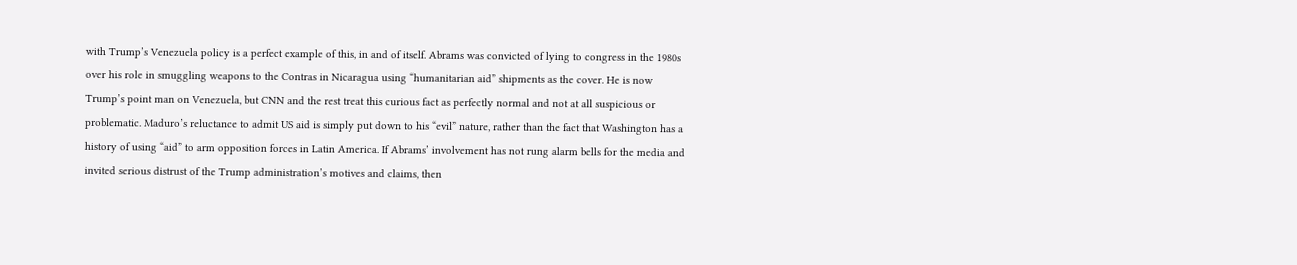with Trump’s Venezuela policy is a perfect example of this, in and of itself. Abrams was convicted of lying to congress in the 1980s over his role in smuggling weapons to the Contras in Nicaragua using “humanitarian aid” shipments as the cover. He is now Trump’s point man on Venezuela, but CNN and the rest treat this curious fact as perfectly normal and not at all suspicious or problematic. Maduro’s reluctance to admit US aid is simply put down to his “evil” nature, rather than the fact that Washington has a history of using “aid” to arm opposition forces in Latin America. If Abrams’ involvement has not rung alarm bells for the media and invited serious distrust of the Trump administration’s motives and claims, then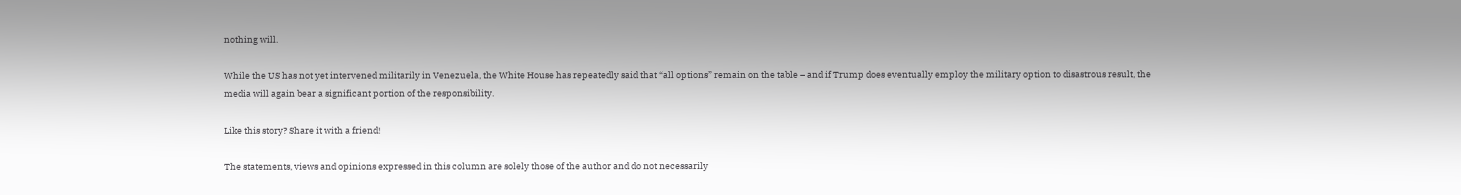nothing will.

While the US has not yet intervened militarily in Venezuela, the White House has repeatedly said that “all options” remain on the table – and if Trump does eventually employ the military option to disastrous result, the media will again bear a significant portion of the responsibility.

Like this story? Share it with a friend!

The statements, views and opinions expressed in this column are solely those of the author and do not necessarily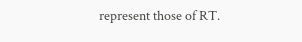represent those of RT.